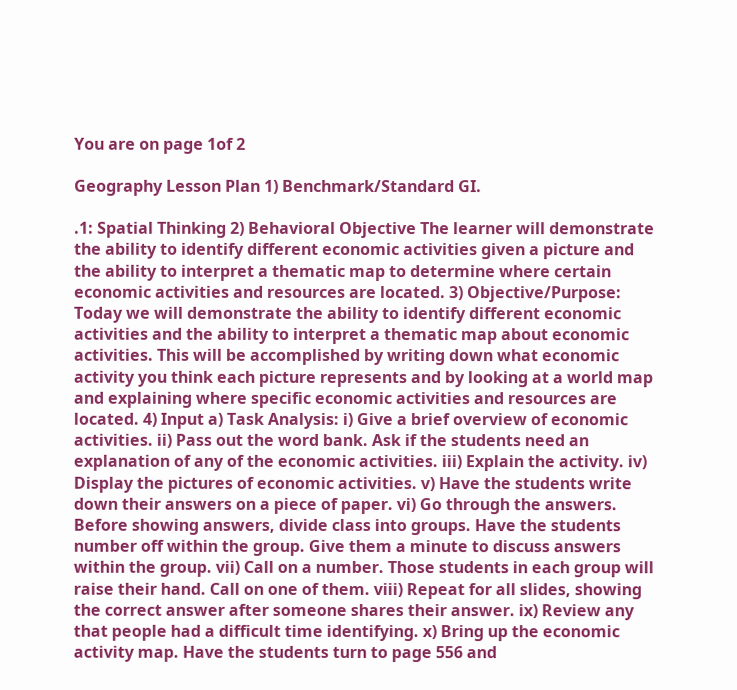You are on page 1of 2

Geography Lesson Plan 1) Benchmark/Standard GI.

.1: Spatial Thinking 2) Behavioral Objective The learner will demonstrate the ability to identify different economic activities given a picture and the ability to interpret a thematic map to determine where certain economic activities and resources are located. 3) Objective/Purpose: Today we will demonstrate the ability to identify different economic activities and the ability to interpret a thematic map about economic activities. This will be accomplished by writing down what economic activity you think each picture represents and by looking at a world map and explaining where specific economic activities and resources are located. 4) Input a) Task Analysis: i) Give a brief overview of economic activities. ii) Pass out the word bank. Ask if the students need an explanation of any of the economic activities. iii) Explain the activity. iv) Display the pictures of economic activities. v) Have the students write down their answers on a piece of paper. vi) Go through the answers. Before showing answers, divide class into groups. Have the students number off within the group. Give them a minute to discuss answers within the group. vii) Call on a number. Those students in each group will raise their hand. Call on one of them. viii) Repeat for all slides, showing the correct answer after someone shares their answer. ix) Review any that people had a difficult time identifying. x) Bring up the economic activity map. Have the students turn to page 556 and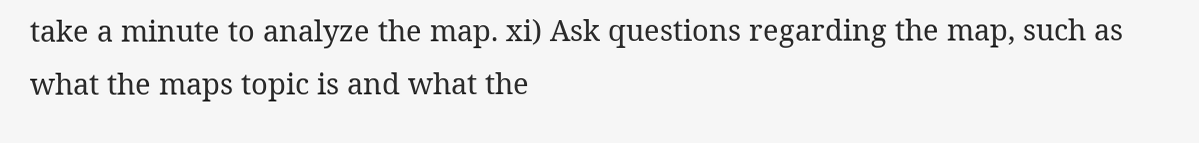take a minute to analyze the map. xi) Ask questions regarding the map, such as what the maps topic is and what the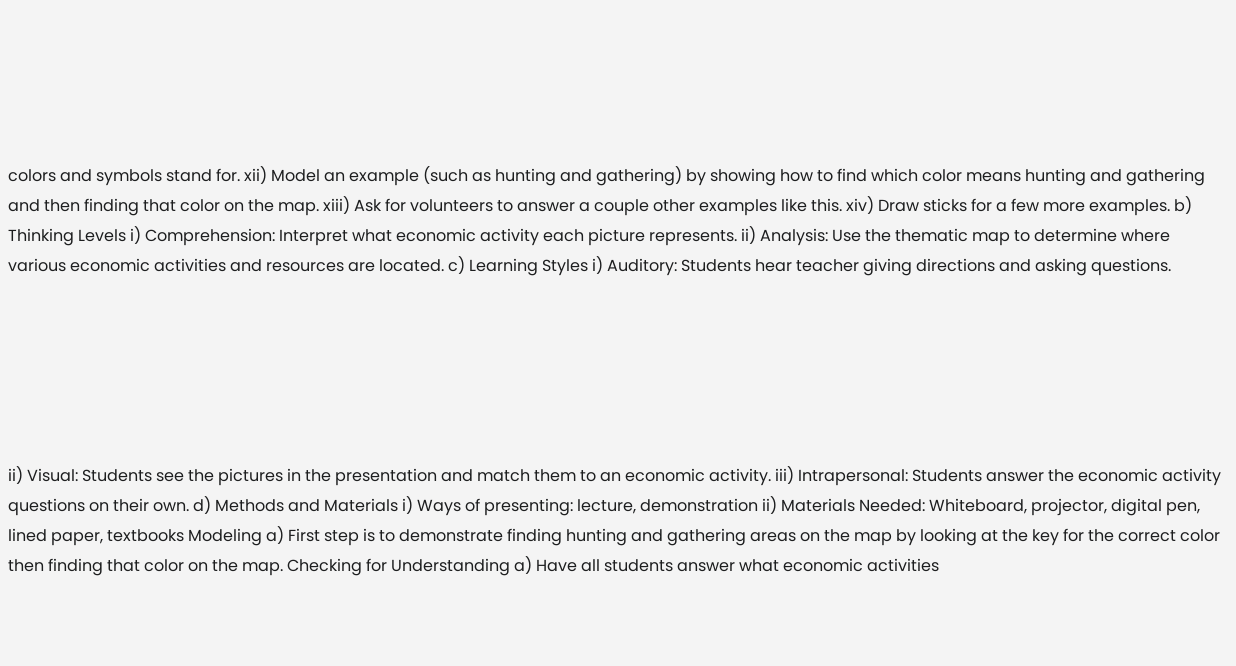colors and symbols stand for. xii) Model an example (such as hunting and gathering) by showing how to find which color means hunting and gathering and then finding that color on the map. xiii) Ask for volunteers to answer a couple other examples like this. xiv) Draw sticks for a few more examples. b) Thinking Levels i) Comprehension: Interpret what economic activity each picture represents. ii) Analysis: Use the thematic map to determine where various economic activities and resources are located. c) Learning Styles i) Auditory: Students hear teacher giving directions and asking questions.






ii) Visual: Students see the pictures in the presentation and match them to an economic activity. iii) Intrapersonal: Students answer the economic activity questions on their own. d) Methods and Materials i) Ways of presenting: lecture, demonstration ii) Materials Needed: Whiteboard, projector, digital pen, lined paper, textbooks Modeling a) First step is to demonstrate finding hunting and gathering areas on the map by looking at the key for the correct color then finding that color on the map. Checking for Understanding a) Have all students answer what economic activities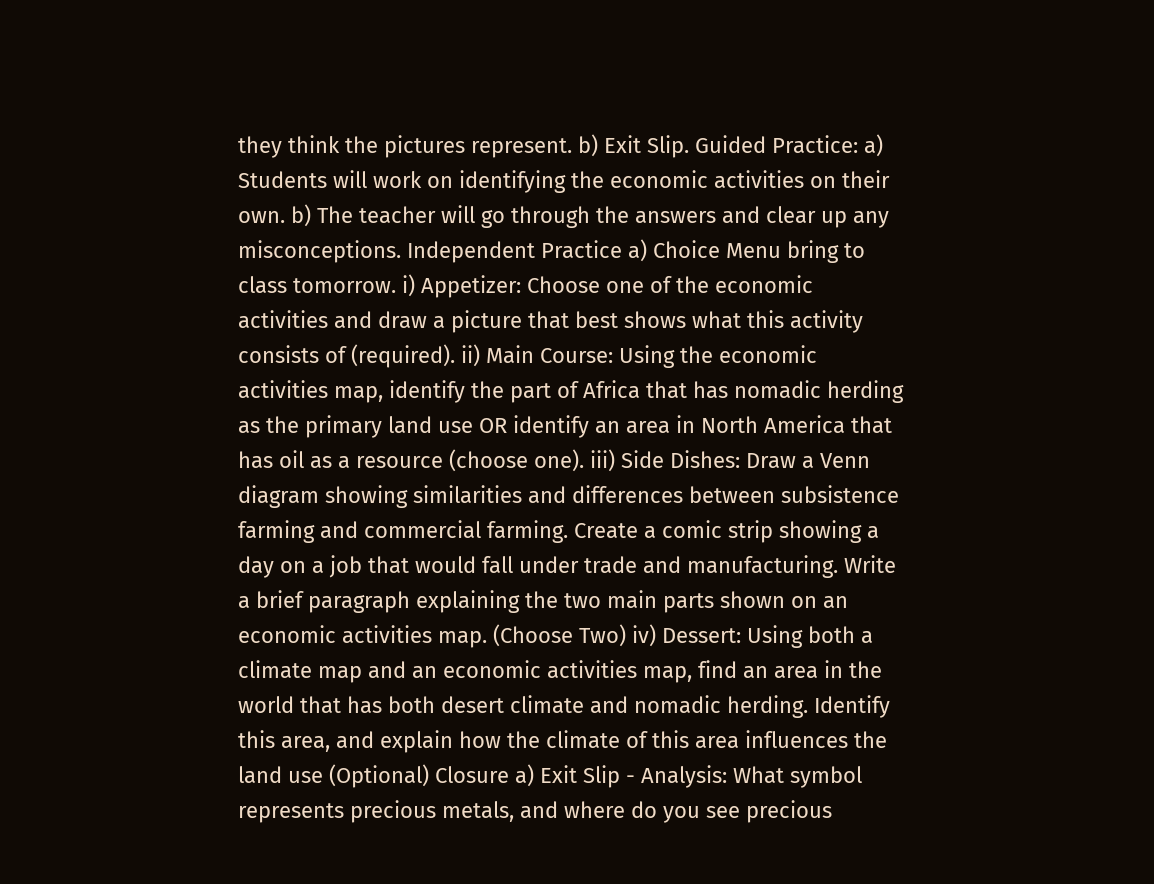they think the pictures represent. b) Exit Slip. Guided Practice: a) Students will work on identifying the economic activities on their own. b) The teacher will go through the answers and clear up any misconceptions. Independent Practice a) Choice Menu bring to class tomorrow. i) Appetizer: Choose one of the economic activities and draw a picture that best shows what this activity consists of (required). ii) Main Course: Using the economic activities map, identify the part of Africa that has nomadic herding as the primary land use OR identify an area in North America that has oil as a resource (choose one). iii) Side Dishes: Draw a Venn diagram showing similarities and differences between subsistence farming and commercial farming. Create a comic strip showing a day on a job that would fall under trade and manufacturing. Write a brief paragraph explaining the two main parts shown on an economic activities map. (Choose Two) iv) Dessert: Using both a climate map and an economic activities map, find an area in the world that has both desert climate and nomadic herding. Identify this area, and explain how the climate of this area influences the land use (Optional) Closure a) Exit Slip - Analysis: What symbol represents precious metals, and where do you see precious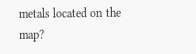metals located on the map?